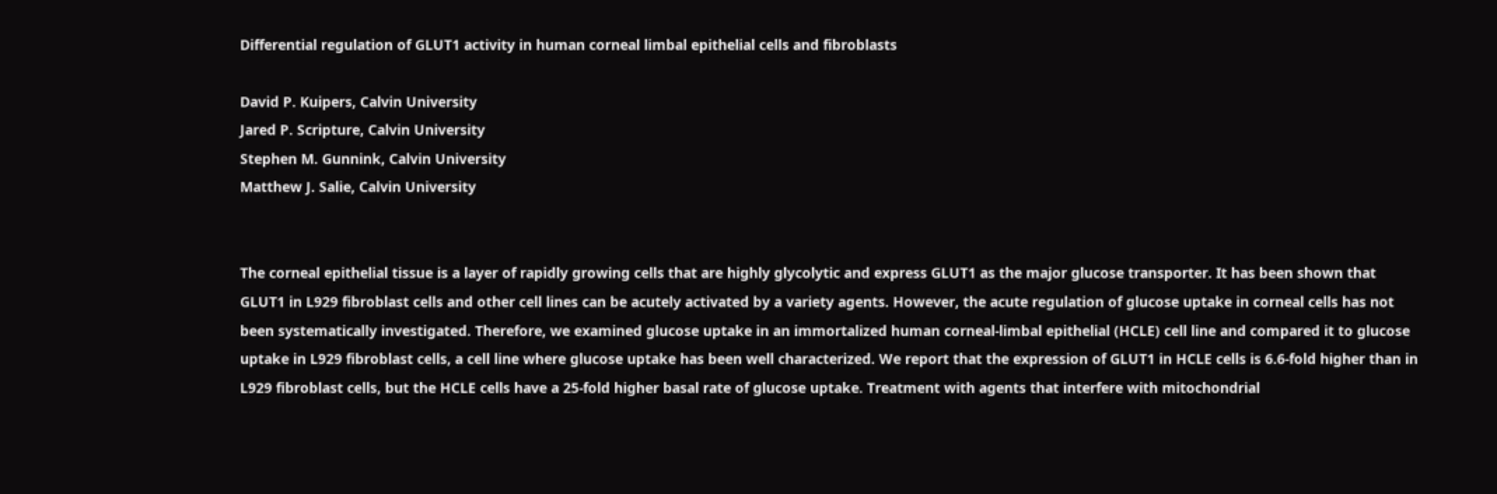Differential regulation of GLUT1 activity in human corneal limbal epithelial cells and fibroblasts

David P. Kuipers, Calvin University
Jared P. Scripture, Calvin University
Stephen M. Gunnink, Calvin University
Matthew J. Salie, Calvin University


The corneal epithelial tissue is a layer of rapidly growing cells that are highly glycolytic and express GLUT1 as the major glucose transporter. It has been shown that GLUT1 in L929 fibroblast cells and other cell lines can be acutely activated by a variety agents. However, the acute regulation of glucose uptake in corneal cells has not been systematically investigated. Therefore, we examined glucose uptake in an immortalized human corneal-limbal epithelial (HCLE) cell line and compared it to glucose uptake in L929 fibroblast cells, a cell line where glucose uptake has been well characterized. We report that the expression of GLUT1 in HCLE cells is 6.6-fold higher than in L929 fibroblast cells, but the HCLE cells have a 25-fold higher basal rate of glucose uptake. Treatment with agents that interfere with mitochondrial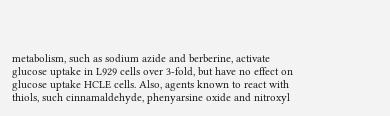metabolism, such as sodium azide and berberine, activate glucose uptake in L929 cells over 3-fold, but have no effect on glucose uptake HCLE cells. Also, agents known to react with thiols, such cinnamaldehyde, phenyarsine oxide and nitroxyl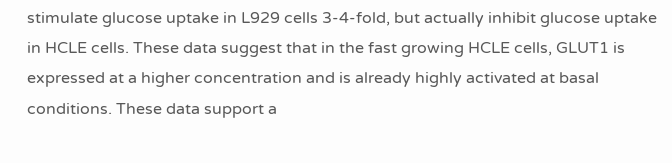stimulate glucose uptake in L929 cells 3-4-fold, but actually inhibit glucose uptake in HCLE cells. These data suggest that in the fast growing HCLE cells, GLUT1 is expressed at a higher concentration and is already highly activated at basal conditions. These data support a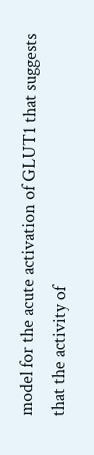model for the acute activation of GLUT1 that suggests that the activity of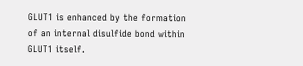GLUT1 is enhanced by the formation of an internal disulfide bond within GLUT1 itself.